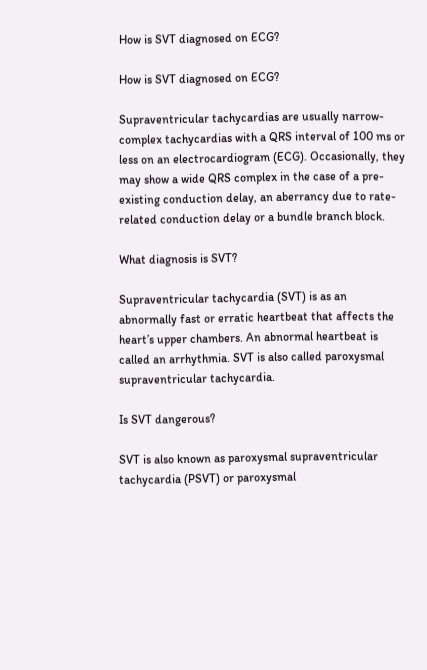How is SVT diagnosed on ECG?

How is SVT diagnosed on ECG?

Supraventricular tachycardias are usually narrow-complex tachycardias with a QRS interval of 100 ms or less on an electrocardiogram (ECG). Occasionally, they may show a wide QRS complex in the case of a pre-existing conduction delay, an aberrancy due to rate-related conduction delay or a bundle branch block.

What diagnosis is SVT?

Supraventricular tachycardia (SVT) is as an abnormally fast or erratic heartbeat that affects the heart’s upper chambers. An abnormal heartbeat is called an arrhythmia. SVT is also called paroxysmal supraventricular tachycardia.

Is SVT dangerous?

SVT is also known as paroxysmal supraventricular tachycardia (PSVT) or paroxysmal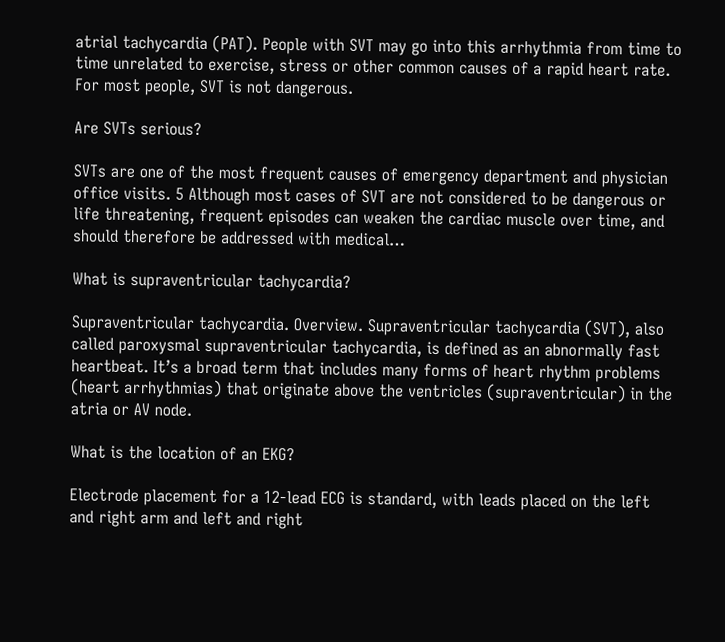atrial tachycardia (PAT). People with SVT may go into this arrhythmia from time to time unrelated to exercise, stress or other common causes of a rapid heart rate. For most people, SVT is not dangerous.

Are SVTs serious?

SVTs are one of the most frequent causes of emergency department and physician office visits. 5 Although most cases of SVT are not considered to be dangerous or life threatening, frequent episodes can weaken the cardiac muscle over time, and should therefore be addressed with medical…

What is supraventricular tachycardia?

Supraventricular tachycardia. Overview. Supraventricular tachycardia (SVT), also called paroxysmal supraventricular tachycardia, is defined as an abnormally fast heartbeat. It’s a broad term that includes many forms of heart rhythm problems (heart arrhythmias) that originate above the ventricles (supraventricular) in the atria or AV node.

What is the location of an EKG?

Electrode placement for a 12-lead ECG is standard, with leads placed on the left and right arm and left and right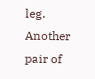leg. Another pair of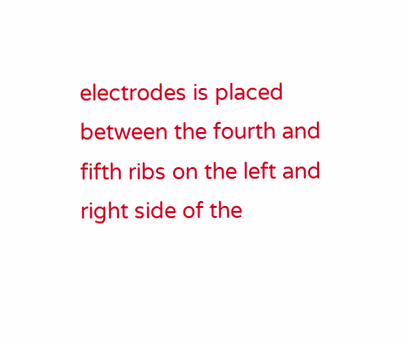electrodes is placed between the fourth and fifth ribs on the left and right side of the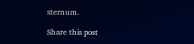sternum.

Share this post